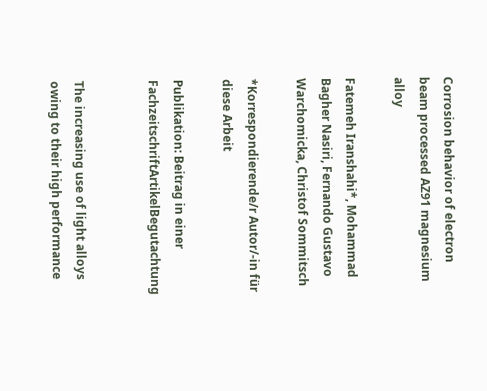Corrosion behavior of electron beam processed AZ91 magnesium alloy

Fatemeh Iranshahi*, Mohammad Bagher Nasiri, Fernando Gustavo Warchomicka, Christof Sommitsch

*Korrespondierende/r Autor/-in für diese Arbeit

Publikation: Beitrag in einer FachzeitschriftArtikelBegutachtung


The increasing use of light alloys owing to their high performance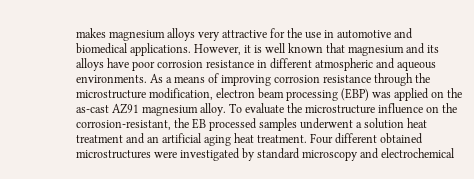makes magnesium alloys very attractive for the use in automotive and biomedical applications. However, it is well known that magnesium and its alloys have poor corrosion resistance in different atmospheric and aqueous environments. As a means of improving corrosion resistance through the microstructure modification, electron beam processing (EBP) was applied on the as-cast AZ91 magnesium alloy. To evaluate the microstructure influence on the corrosion-resistant, the EB processed samples underwent a solution heat treatment and an artificial aging heat treatment. Four different obtained microstructures were investigated by standard microscopy and electrochemical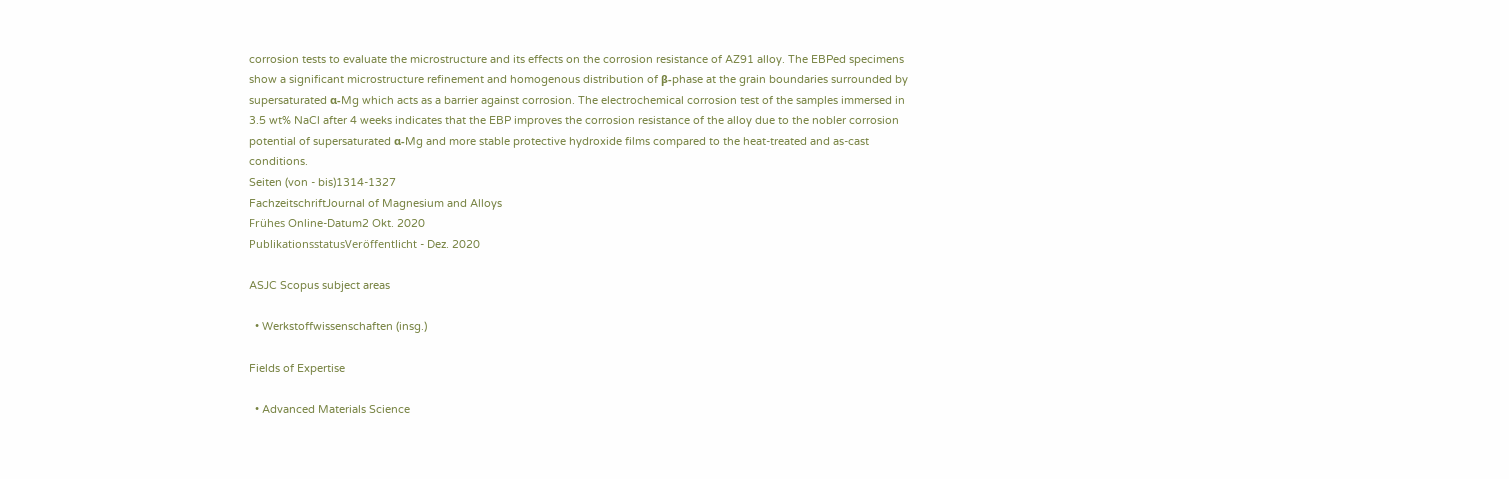corrosion tests to evaluate the microstructure and its effects on the corrosion resistance of AZ91 alloy. The EBPed specimens show a significant microstructure refinement and homogenous distribution of β-phase at the grain boundaries surrounded by supersaturated α-Mg which acts as a barrier against corrosion. The electrochemical corrosion test of the samples immersed in 3.5 wt% NaCl after 4 weeks indicates that the EBP improves the corrosion resistance of the alloy due to the nobler corrosion potential of supersaturated α-Mg and more stable protective hydroxide films compared to the heat-treated and as-cast conditions.
Seiten (von - bis)1314-1327
FachzeitschriftJournal of Magnesium and Alloys
Frühes Online-Datum2 Okt. 2020
PublikationsstatusVeröffentlicht - Dez. 2020

ASJC Scopus subject areas

  • Werkstoffwissenschaften (insg.)

Fields of Expertise

  • Advanced Materials Science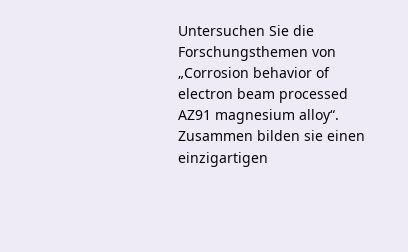Untersuchen Sie die Forschungsthemen von „Corrosion behavior of electron beam processed AZ91 magnesium alloy“. Zusammen bilden sie einen einzigartigen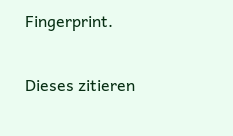Fingerprint.

Dieses zitieren